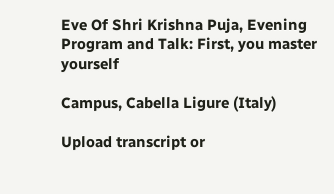Eve Of Shri Krishna Puja, Evening Program and Talk: First, you master yourself

Campus, Cabella Ligure (Italy)

Upload transcript or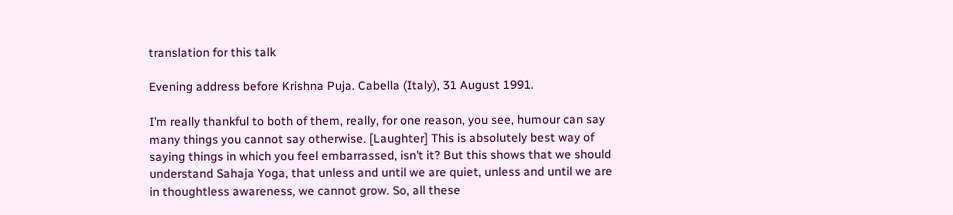translation for this talk

Evening address before Krishna Puja. Cabella (Italy), 31 August 1991.

I’m really thankful to both of them, really, for one reason, you see, humour can say many things you cannot say otherwise. [Laughter] This is absolutely best way of saying things in which you feel embarrassed, isn’t it? But this shows that we should understand Sahaja Yoga, that unless and until we are quiet, unless and until we are in thoughtless awareness, we cannot grow. So, all these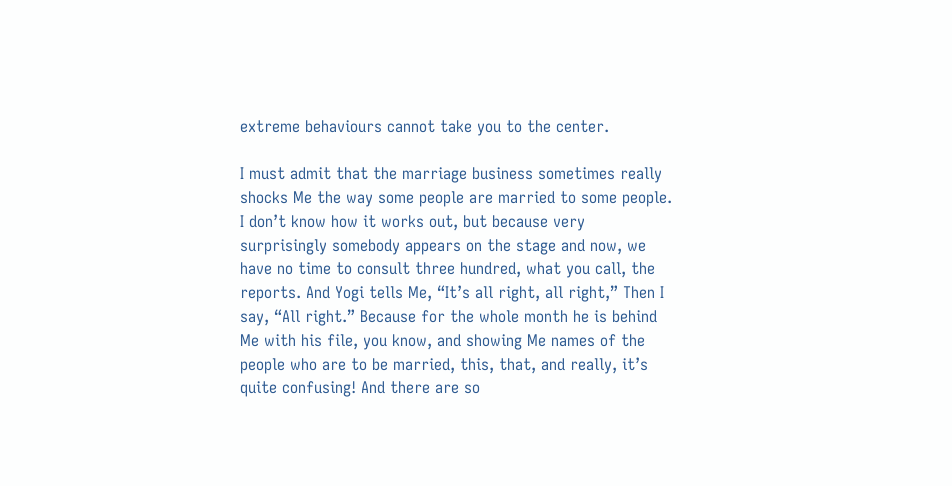extreme behaviours cannot take you to the center.

I must admit that the marriage business sometimes really shocks Me the way some people are married to some people. I don’t know how it works out, but because very surprisingly somebody appears on the stage and now, we have no time to consult three hundred, what you call, the reports. And Yogi tells Me, “It’s all right, all right,” Then I say, “All right.” Because for the whole month he is behind Me with his file, you know, and showing Me names of the people who are to be married, this, that, and really, it’s quite confusing! And there are so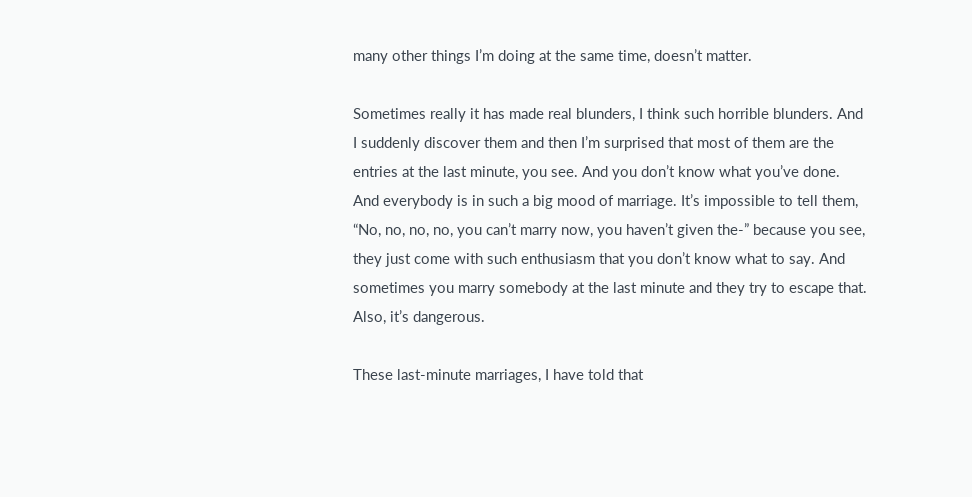many other things I’m doing at the same time, doesn’t matter.

Sometimes really it has made real blunders, I think such horrible blunders. And I suddenly discover them and then I’m surprised that most of them are the entries at the last minute, you see. And you don’t know what you’ve done. And everybody is in such a big mood of marriage. It’s impossible to tell them, “No, no, no, no, you can’t marry now, you haven’t given the-” because you see, they just come with such enthusiasm that you don’t know what to say. And sometimes you marry somebody at the last minute and they try to escape that. Also, it’s dangerous.

These last-minute marriages, I have told that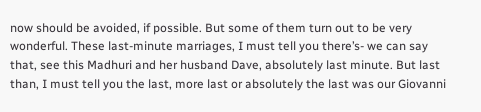now should be avoided, if possible. But some of them turn out to be very wonderful. These last-minute marriages, I must tell you there’s- we can say that, see this Madhuri and her husband Dave, absolutely last minute. But last than, I must tell you the last, more last or absolutely the last was our Giovanni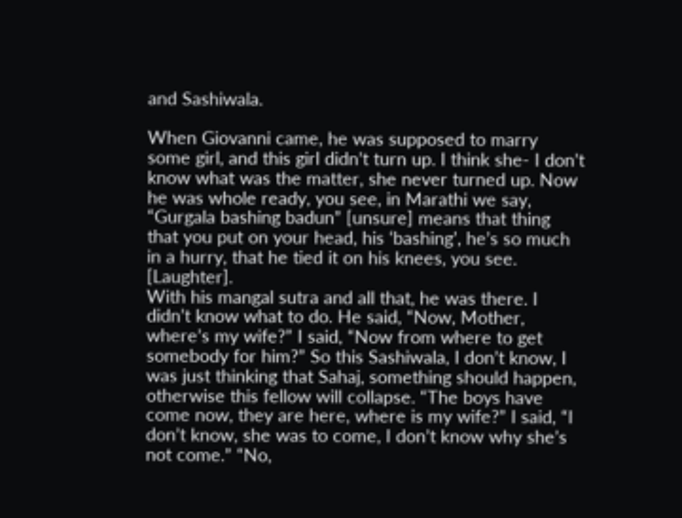and Sashiwala.

When Giovanni came, he was supposed to marry some girl, and this girl didn’t turn up. I think she- I don’t know what was the matter, she never turned up. Now he was whole ready, you see, in Marathi we say, “Gurgala bashing badun” [unsure] means that thing that you put on your head, his ‘bashing’, he’s so much in a hurry, that he tied it on his knees, you see. [Laughter].
With his mangal sutra and all that, he was there. I didn’t know what to do. He said, “Now, Mother, where’s my wife?” I said, “Now from where to get somebody for him?” So this Sashiwala, I don’t know, I was just thinking that Sahaj, something should happen, otherwise this fellow will collapse. “The boys have come now, they are here, where is my wife?” I said, “I don’t know, she was to come, I don’t know why she’s not come.” “No,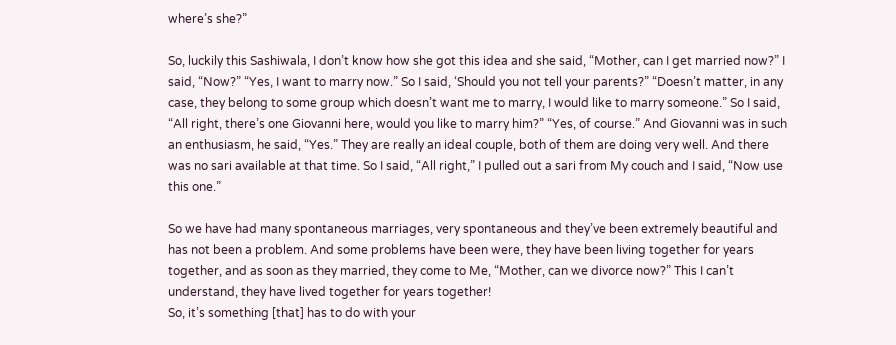where’s she?”

So, luckily this Sashiwala, I don’t know how she got this idea and she said, “Mother, can I get married now?” I said, “Now?” “Yes, I want to marry now.” So I said, ‘Should you not tell your parents?” “Doesn’t matter, in any case, they belong to some group which doesn’t want me to marry, I would like to marry someone.” So I said, “All right, there’s one Giovanni here, would you like to marry him?” “Yes, of course.” And Giovanni was in such an enthusiasm, he said, “Yes.” They are really an ideal couple, both of them are doing very well. And there was no sari available at that time. So I said, “All right,” I pulled out a sari from My couch and I said, “Now use this one.”

So we have had many spontaneous marriages, very spontaneous and they’ve been extremely beautiful and has not been a problem. And some problems have been were, they have been living together for years together, and as soon as they married, they come to Me, “Mother, can we divorce now?” This I can’t understand, they have lived together for years together!
So, it’s something [that] has to do with your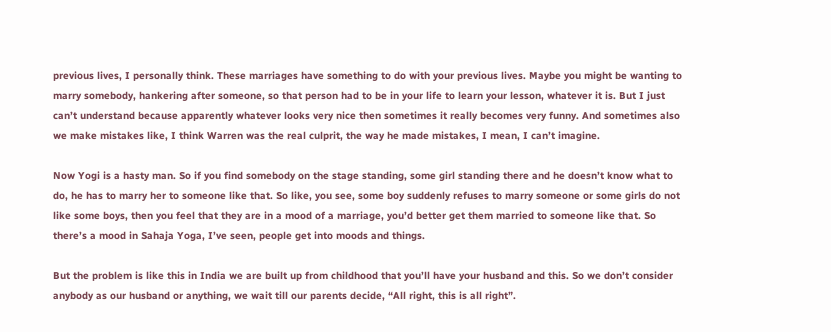previous lives, I personally think. These marriages have something to do with your previous lives. Maybe you might be wanting to marry somebody, hankering after someone, so that person had to be in your life to learn your lesson, whatever it is. But I just can’t understand because apparently whatever looks very nice then sometimes it really becomes very funny. And sometimes also we make mistakes like, I think Warren was the real culprit, the way he made mistakes, I mean, I can’t imagine.

Now Yogi is a hasty man. So if you find somebody on the stage standing, some girl standing there and he doesn’t know what to do, he has to marry her to someone like that. So like, you see, some boy suddenly refuses to marry someone or some girls do not like some boys, then you feel that they are in a mood of a marriage, you’d better get them married to someone like that. So there’s a mood in Sahaja Yoga, I’ve seen, people get into moods and things.

But the problem is like this in India we are built up from childhood that you’ll have your husband and this. So we don’t consider anybody as our husband or anything, we wait till our parents decide, “All right, this is all right”.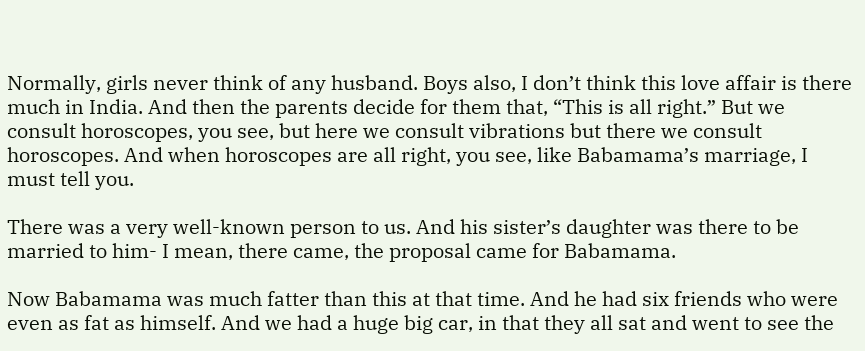Normally, girls never think of any husband. Boys also, I don’t think this love affair is there much in India. And then the parents decide for them that, “This is all right.” But we consult horoscopes, you see, but here we consult vibrations but there we consult horoscopes. And when horoscopes are all right, you see, like Babamama’s marriage, I must tell you.

There was a very well-known person to us. And his sister’s daughter was there to be married to him- I mean, there came, the proposal came for Babamama.

Now Babamama was much fatter than this at that time. And he had six friends who were even as fat as himself. And we had a huge big car, in that they all sat and went to see the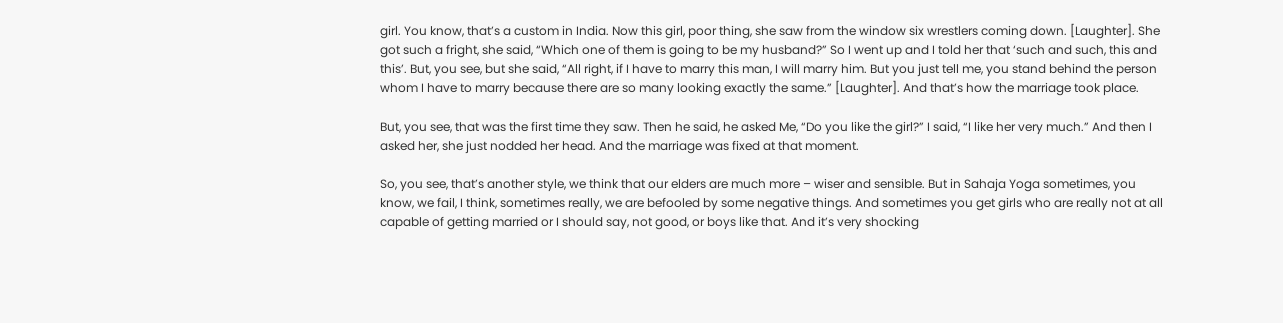girl. You know, that’s a custom in India. Now this girl, poor thing, she saw from the window six wrestlers coming down. [Laughter]. She got such a fright, she said, “Which one of them is going to be my husband?” So I went up and I told her that ‘such and such, this and this’. But, you see, but she said, “All right, if I have to marry this man, I will marry him. But you just tell me, you stand behind the person whom I have to marry because there are so many looking exactly the same.” [Laughter]. And that’s how the marriage took place.

But, you see, that was the first time they saw. Then he said, he asked Me, “Do you like the girl?” I said, “I like her very much.” And then I asked her, she just nodded her head. And the marriage was fixed at that moment.

So, you see, that’s another style, we think that our elders are much more – wiser and sensible. But in Sahaja Yoga sometimes, you know, we fail, I think, sometimes really, we are befooled by some negative things. And sometimes you get girls who are really not at all capable of getting married or I should say, not good, or boys like that. And it’s very shocking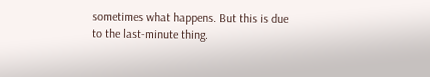sometimes what happens. But this is due to the last-minute thing.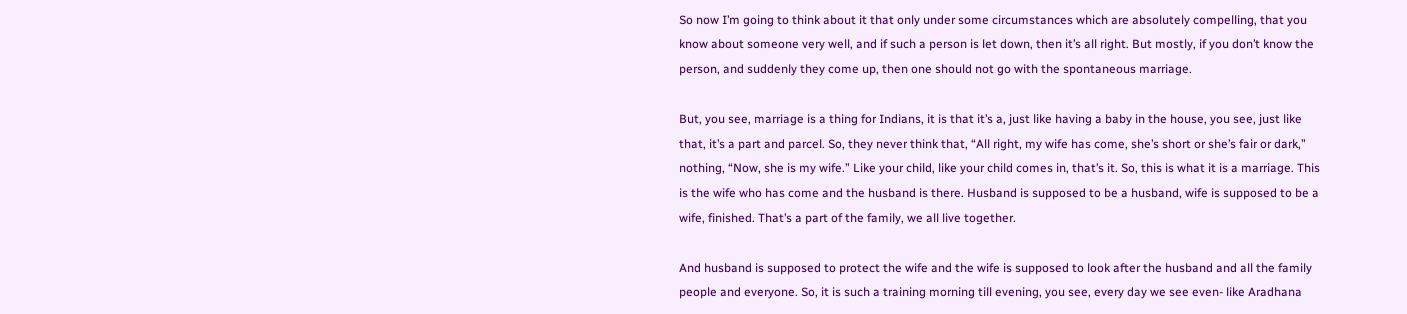So now I’m going to think about it that only under some circumstances which are absolutely compelling, that you know about someone very well, and if such a person is let down, then it’s all right. But mostly, if you don’t know the person, and suddenly they come up, then one should not go with the spontaneous marriage.

But, you see, marriage is a thing for Indians, it is that it’s a, just like having a baby in the house, you see, just like that, it’s a part and parcel. So, they never think that, “All right, my wife has come, she’s short or she’s fair or dark,” nothing, “Now, she is my wife.” Like your child, like your child comes in, that’s it. So, this is what it is a marriage. This is the wife who has come and the husband is there. Husband is supposed to be a husband, wife is supposed to be a wife, finished. That’s a part of the family, we all live together.

And husband is supposed to protect the wife and the wife is supposed to look after the husband and all the family people and everyone. So, it is such a training morning till evening, you see, every day we see even- like Aradhana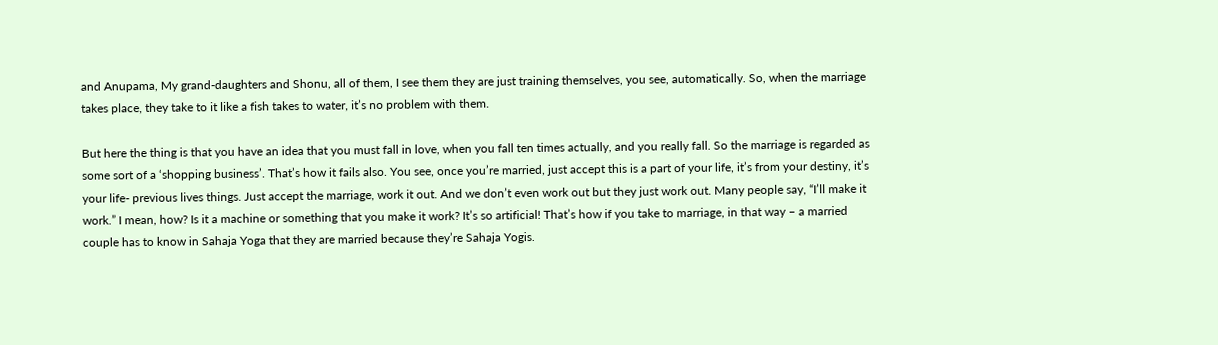and Anupama, My grand-daughters and Shonu, all of them, I see them they are just training themselves, you see, automatically. So, when the marriage takes place, they take to it like a fish takes to water, it’s no problem with them.

But here the thing is that you have an idea that you must fall in love, when you fall ten times actually, and you really fall. So the marriage is regarded as some sort of a ‘shopping business’. That’s how it fails also. You see, once you’re married, just accept this is a part of your life, it’s from your destiny, it’s your life- previous lives things. Just accept the marriage, work it out. And we don’t even work out but they just work out. Many people say, “I’ll make it work.” I mean, how? Is it a machine or something that you make it work? It’s so artificial! That’s how if you take to marriage, in that way – a married couple has to know in Sahaja Yoga that they are married because they’re Sahaja Yogis.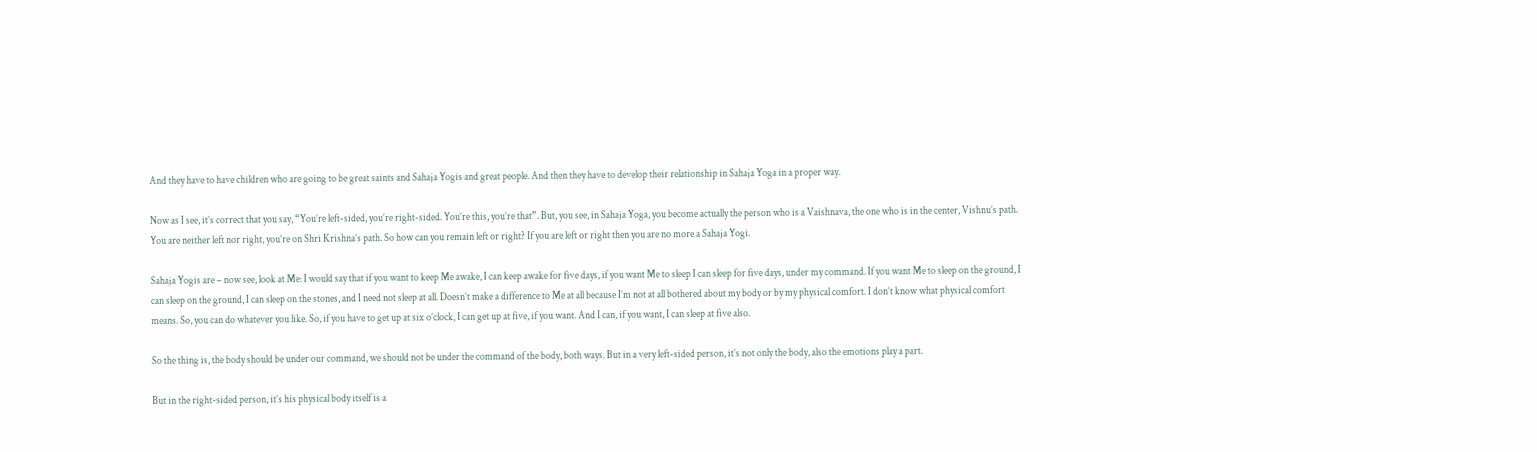And they have to have children who are going to be great saints and Sahaja Yogis and great people. And then they have to develop their relationship in Sahaja Yoga in a proper way.

Now as I see, it’s correct that you say, “You’re left-sided, you’re right-sided. You’re this, you’re that”. But, you see, in Sahaja Yoga, you become actually the person who is a Vaishnava, the one who is in the center, Vishnu’s path. You are neither left nor right, you’re on Shri Krishna’s path. So how can you remain left or right? If you are left or right then you are no more a Sahaja Yogi.

Sahaja Yogis are – now see, look at Me: I would say that if you want to keep Me awake, I can keep awake for five days, if you want Me to sleep I can sleep for five days, under my command. If you want Me to sleep on the ground, I can sleep on the ground, I can sleep on the stones, and I need not sleep at all. Doesn’t make a difference to Me at all because I’m not at all bothered about my body or by my physical comfort. I don’t know what physical comfort means. So, you can do whatever you like. So, if you have to get up at six o’clock, I can get up at five, if you want. And I can, if you want, I can sleep at five also.

So the thing is, the body should be under our command, we should not be under the command of the body, both ways. But in a very left-sided person, it’s not only the body, also the emotions play a part.

But in the right-sided person, it’s his physical body itself is a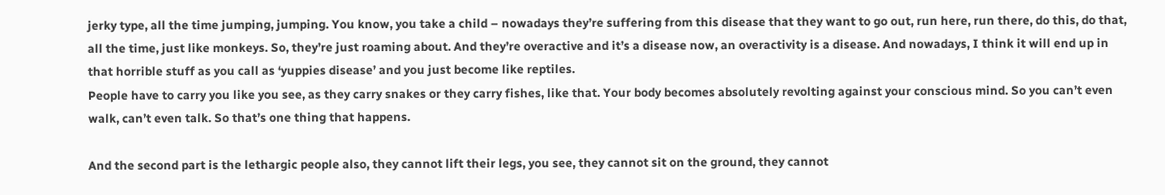jerky type, all the time jumping, jumping. You know, you take a child – nowadays they’re suffering from this disease that they want to go out, run here, run there, do this, do that, all the time, just like monkeys. So, they’re just roaming about. And they’re overactive and it’s a disease now, an overactivity is a disease. And nowadays, I think it will end up in that horrible stuff as you call as ‘yuppies disease’ and you just become like reptiles.
People have to carry you like you see, as they carry snakes or they carry fishes, like that. Your body becomes absolutely revolting against your conscious mind. So you can’t even walk, can’t even talk. So that’s one thing that happens.

And the second part is the lethargic people also, they cannot lift their legs, you see, they cannot sit on the ground, they cannot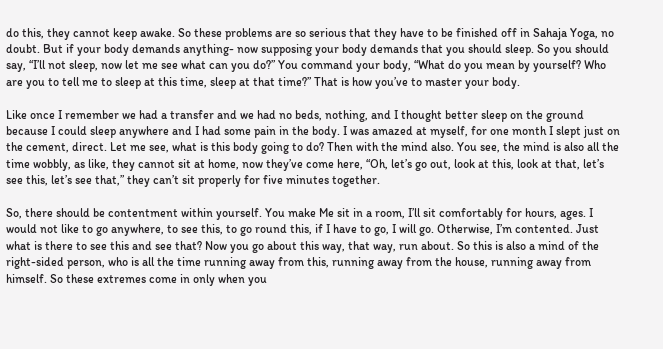do this, they cannot keep awake. So these problems are so serious that they have to be finished off in Sahaja Yoga, no doubt. But if your body demands anything- now supposing your body demands that you should sleep. So you should say, “I’ll not sleep, now let me see what can you do?” You command your body, “What do you mean by yourself? Who are you to tell me to sleep at this time, sleep at that time?” That is how you’ve to master your body.

Like once I remember we had a transfer and we had no beds, nothing, and I thought better sleep on the ground because I could sleep anywhere and I had some pain in the body. I was amazed at myself, for one month I slept just on the cement, direct. Let me see, what is this body going to do? Then with the mind also. You see, the mind is also all the time wobbly, as like, they cannot sit at home, now they’ve come here, “Oh, let’s go out, look at this, look at that, let’s see this, let’s see that,” they can’t sit properly for five minutes together.

So, there should be contentment within yourself. You make Me sit in a room, I’ll sit comfortably for hours, ages. I would not like to go anywhere, to see this, to go round this, if I have to go, I will go. Otherwise, I’m contented. Just what is there to see this and see that? Now you go about this way, that way, run about. So this is also a mind of the right-sided person, who is all the time running away from this, running away from the house, running away from himself. So these extremes come in only when you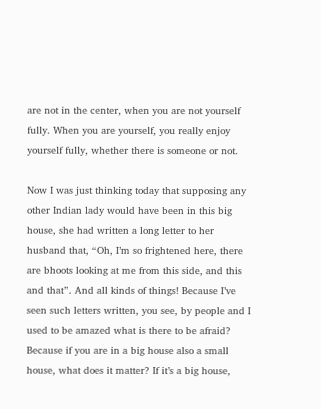are not in the center, when you are not yourself fully. When you are yourself, you really enjoy yourself fully, whether there is someone or not.

Now I was just thinking today that supposing any other Indian lady would have been in this big house, she had written a long letter to her husband that, “Oh, I’m so frightened here, there are bhoots looking at me from this side, and this and that”. And all kinds of things! Because I’ve seen such letters written, you see, by people and I used to be amazed what is there to be afraid? Because if you are in a big house also a small house, what does it matter? If it’s a big house,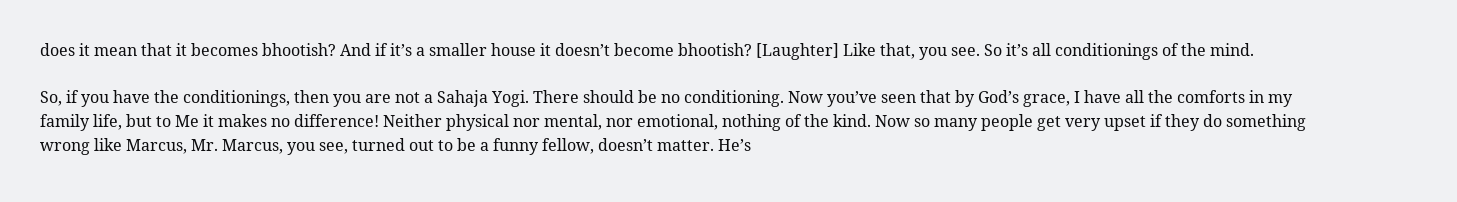does it mean that it becomes bhootish? And if it’s a smaller house it doesn’t become bhootish? [Laughter] Like that, you see. So it’s all conditionings of the mind.

So, if you have the conditionings, then you are not a Sahaja Yogi. There should be no conditioning. Now you’ve seen that by God’s grace, I have all the comforts in my family life, but to Me it makes no difference! Neither physical nor mental, nor emotional, nothing of the kind. Now so many people get very upset if they do something wrong like Marcus, Mr. Marcus, you see, turned out to be a funny fellow, doesn’t matter. He’s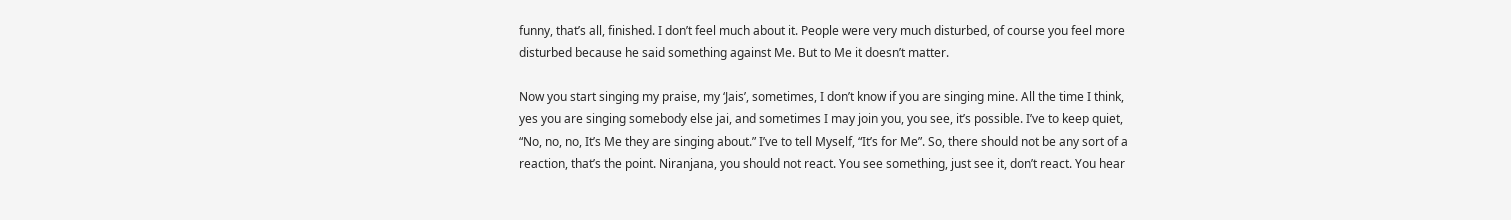funny, that’s all, finished. I don’t feel much about it. People were very much disturbed, of course you feel more disturbed because he said something against Me. But to Me it doesn’t matter.

Now you start singing my praise, my ‘Jais’, sometimes, I don’t know if you are singing mine. All the time I think, yes you are singing somebody else jai, and sometimes I may join you, you see, it’s possible. I’ve to keep quiet, “No, no, no, It’s Me they are singing about.” I’ve to tell Myself, “It’s for Me”. So, there should not be any sort of a reaction, that’s the point. Niranjana, you should not react. You see something, just see it, don’t react. You hear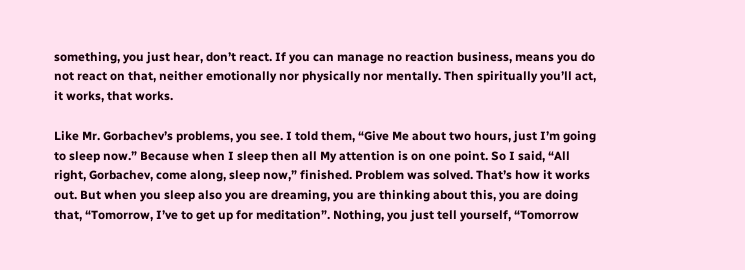something, you just hear, don’t react. If you can manage no reaction business, means you do not react on that, neither emotionally nor physically nor mentally. Then spiritually you’ll act, it works, that works.

Like Mr. Gorbachev’s problems, you see. I told them, “Give Me about two hours, just I’m going to sleep now.” Because when I sleep then all My attention is on one point. So I said, “All right, Gorbachev, come along, sleep now,” finished. Problem was solved. That’s how it works out. But when you sleep also you are dreaming, you are thinking about this, you are doing that, “Tomorrow, I’ve to get up for meditation”. Nothing, you just tell yourself, “Tomorrow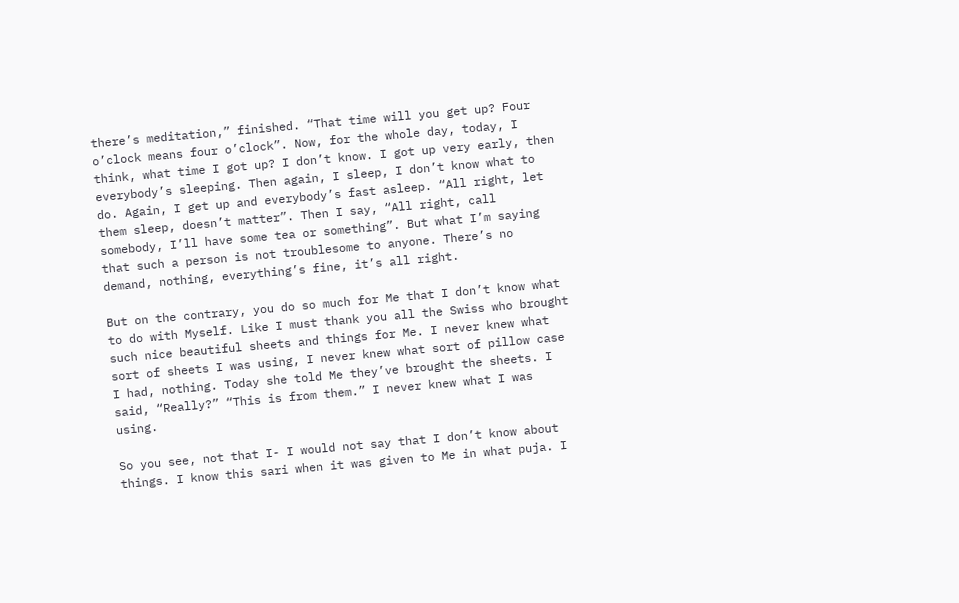there’s meditation,” finished. “That time will you get up? Four o’clock means four o’clock”. Now, for the whole day, today, I think, what time I got up? I don’t know. I got up very early, then everybody’s sleeping. Then again, I sleep, I don’t know what to do. Again, I get up and everybody’s fast asleep. “All right, let them sleep, doesn’t matter”. Then I say, “All right, call somebody, I’ll have some tea or something”. But what I’m saying that such a person is not troublesome to anyone. There’s no demand, nothing, everything’s fine, it’s all right.

But on the contrary, you do so much for Me that I don’t know what to do with Myself. Like I must thank you all the Swiss who brought such nice beautiful sheets and things for Me. I never knew what sort of sheets I was using, I never knew what sort of pillow case I had, nothing. Today she told Me they’ve brought the sheets. I said, “Really?” “This is from them.” I never knew what I was using.

So you see, not that I- I would not say that I don’t know about things. I know this sari when it was given to Me in what puja. I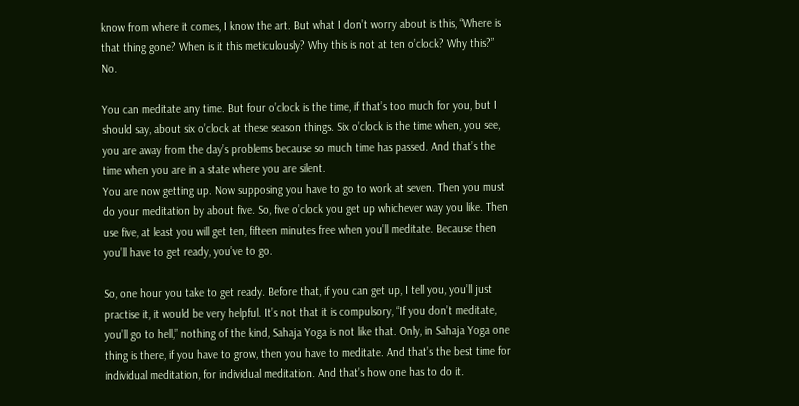know from where it comes, I know the art. But what I don’t worry about is this, “Where is that thing gone? When is it this meticulously? Why this is not at ten o’clock? Why this?” No.

You can meditate any time. But four o’clock is the time, if that’s too much for you, but I should say, about six o’clock at these season things. Six o’clock is the time when, you see, you are away from the day’s problems because so much time has passed. And that’s the time when you are in a state where you are silent.
You are now getting up. Now supposing you have to go to work at seven. Then you must do your meditation by about five. So, five o’clock you get up whichever way you like. Then use five, at least you will get ten, fifteen minutes free when you’ll meditate. Because then you’ll have to get ready, you’ve to go.

So, one hour you take to get ready. Before that, if you can get up, I tell you, you’ll just practise it, it would be very helpful. It’s not that it is compulsory, “If you don’t meditate, you’ll go to hell,” nothing of the kind, Sahaja Yoga is not like that. Only, in Sahaja Yoga one thing is there, if you have to grow, then you have to meditate. And that’s the best time for individual meditation, for individual meditation. And that’s how one has to do it.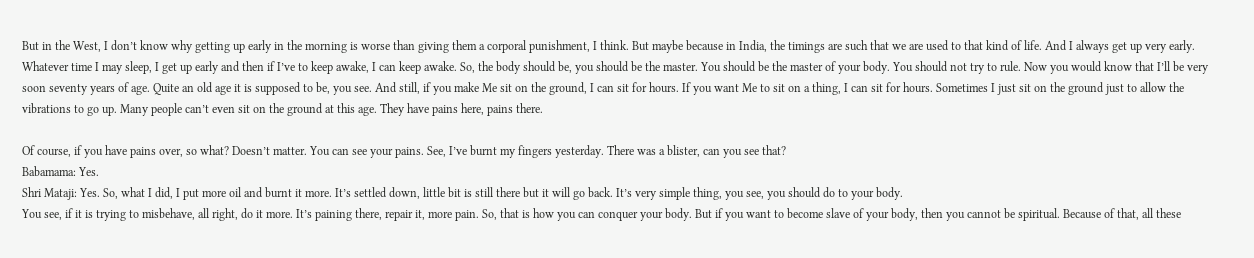But in the West, I don’t know why getting up early in the morning is worse than giving them a corporal punishment, I think. But maybe because in India, the timings are such that we are used to that kind of life. And I always get up very early. Whatever time I may sleep, I get up early and then if I’ve to keep awake, I can keep awake. So, the body should be, you should be the master. You should be the master of your body. You should not try to rule. Now you would know that I’ll be very soon seventy years of age. Quite an old age it is supposed to be, you see. And still, if you make Me sit on the ground, I can sit for hours. If you want Me to sit on a thing, I can sit for hours. Sometimes I just sit on the ground just to allow the vibrations to go up. Many people can’t even sit on the ground at this age. They have pains here, pains there.

Of course, if you have pains over, so what? Doesn’t matter. You can see your pains. See, I’ve burnt my fingers yesterday. There was a blister, can you see that?
Babamama: Yes.
Shri Mataji: Yes. So, what I did, I put more oil and burnt it more. It’s settled down, little bit is still there but it will go back. It’s very simple thing, you see, you should do to your body.
You see, if it is trying to misbehave, all right, do it more. It’s paining there, repair it, more pain. So, that is how you can conquer your body. But if you want to become slave of your body, then you cannot be spiritual. Because of that, all these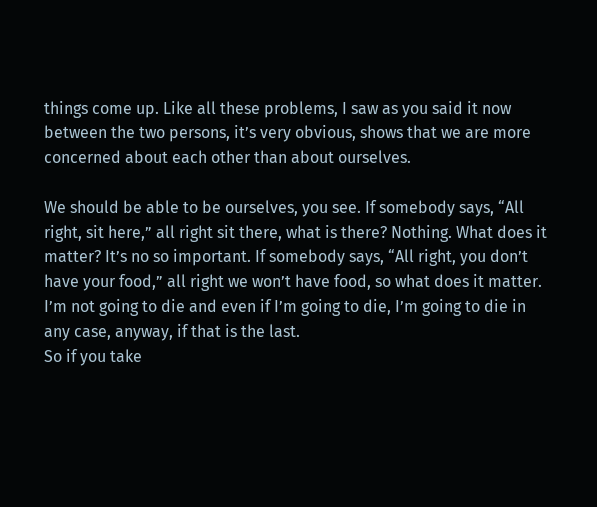things come up. Like all these problems, I saw as you said it now between the two persons, it’s very obvious, shows that we are more concerned about each other than about ourselves.

We should be able to be ourselves, you see. If somebody says, “All right, sit here,” all right sit there, what is there? Nothing. What does it matter? It’s no so important. If somebody says, “All right, you don’t have your food,” all right we won’t have food, so what does it matter. I’m not going to die and even if I’m going to die, I’m going to die in any case, anyway, if that is the last.
So if you take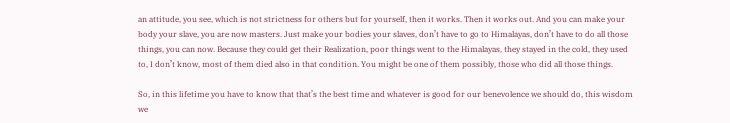an attitude, you see, which is not strictness for others but for yourself, then it works. Then it works out. And you can make your body your slave, you are now masters. Just make your bodies your slaves, don’t have to go to Himalayas, don’t have to do all those things, you can now. Because they could get their Realization, poor things went to the Himalayas, they stayed in the cold, they used to, I don’t know, most of them died also in that condition. You might be one of them possibly, those who did all those things.

So, in this lifetime you have to know that that’s the best time and whatever is good for our benevolence we should do, this wisdom we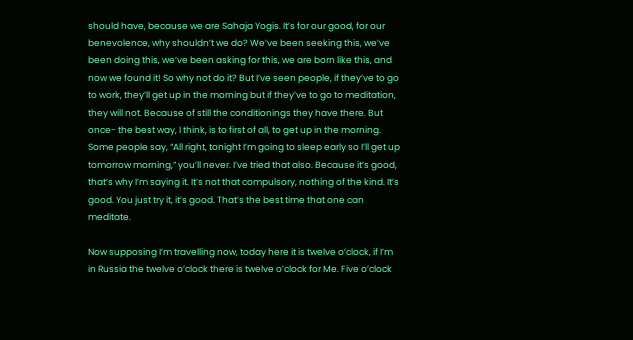should have, because we are Sahaja Yogis. It’s for our good, for our benevolence, why shouldn’t we do? We’ve been seeking this, we’ve been doing this, we’ve been asking for this, we are born like this, and now we found it! So why not do it? But I’ve seen people, if they’ve to go to work, they’ll get up in the morning but if they’ve to go to meditation, they will not. Because of still the conditionings they have there. But once- the best way, I think, is to first of all, to get up in the morning. Some people say, “All right, tonight I’m going to sleep early so I’ll get up tomorrow morning,” you’ll never. I’ve tried that also. Because it’s good, that’s why I’m saying it. It’s not that compulsory, nothing of the kind. It’s good. You just try it, it’s good. That’s the best time that one can meditate.

Now supposing I’m travelling now, today here it is twelve o’clock, if I’m in Russia the twelve o’clock there is twelve o’clock for Me. Five o’clock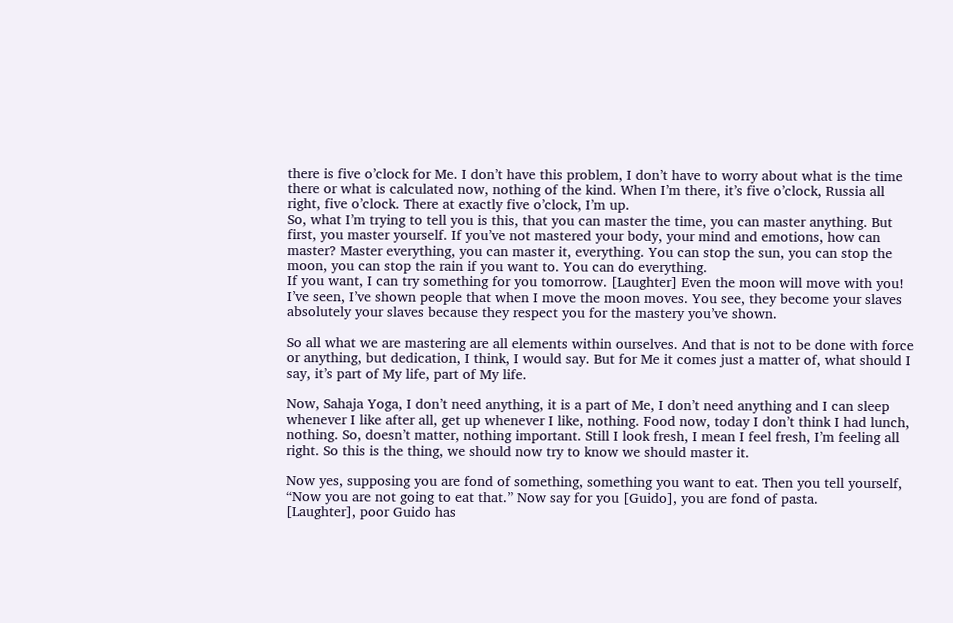there is five o’clock for Me. I don’t have this problem, I don’t have to worry about what is the time there or what is calculated now, nothing of the kind. When I’m there, it’s five o’clock, Russia all right, five o’clock. There at exactly five o’clock, I’m up.
So, what I’m trying to tell you is this, that you can master the time, you can master anything. But first, you master yourself. If you’ve not mastered your body, your mind and emotions, how can master? Master everything, you can master it, everything. You can stop the sun, you can stop the moon, you can stop the rain if you want to. You can do everything.
If you want, I can try something for you tomorrow. [Laughter] Even the moon will move with you! I’ve seen, I’ve shown people that when I move the moon moves. You see, they become your slaves absolutely your slaves because they respect you for the mastery you’ve shown.

So all what we are mastering are all elements within ourselves. And that is not to be done with force or anything, but dedication, I think, I would say. But for Me it comes just a matter of, what should I say, it’s part of My life, part of My life.

Now, Sahaja Yoga, I don’t need anything, it is a part of Me, I don’t need anything and I can sleep whenever I like after all, get up whenever I like, nothing. Food now, today I don’t think I had lunch, nothing. So, doesn’t matter, nothing important. Still I look fresh, I mean I feel fresh, I’m feeling all right. So this is the thing, we should now try to know we should master it.

Now yes, supposing you are fond of something, something you want to eat. Then you tell yourself, “Now you are not going to eat that.” Now say for you [Guido], you are fond of pasta.
[Laughter], poor Guido has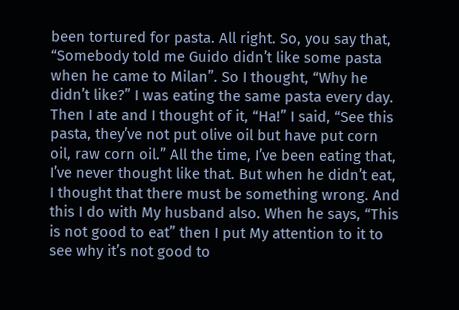been tortured for pasta. All right. So, you say that, “Somebody told me Guido didn’t like some pasta when he came to Milan”. So I thought, “Why he didn’t like?” I was eating the same pasta every day. Then I ate and I thought of it, “Ha!” I said, “See this pasta, they’ve not put olive oil but have put corn oil, raw corn oil.” All the time, I’ve been eating that, I’ve never thought like that. But when he didn’t eat, I thought that there must be something wrong. And this I do with My husband also. When he says, “This is not good to eat” then I put My attention to it to see why it’s not good to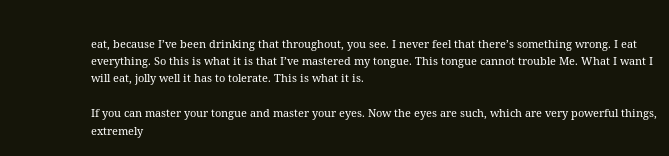eat, because I’ve been drinking that throughout, you see. I never feel that there’s something wrong. I eat everything. So this is what it is that I’ve mastered my tongue. This tongue cannot trouble Me. What I want I will eat, jolly well it has to tolerate. This is what it is.

If you can master your tongue and master your eyes. Now the eyes are such, which are very powerful things, extremely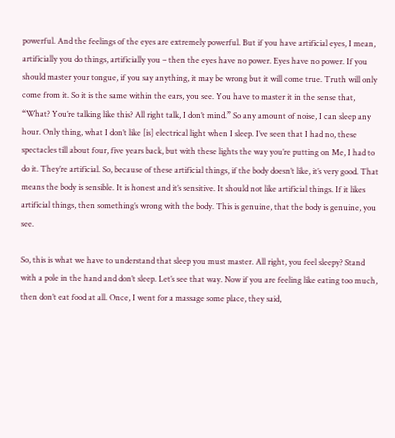powerful. And the feelings of the eyes are extremely powerful. But if you have artificial eyes, I mean, artificially you do things, artificially you – then the eyes have no power. Eyes have no power. If you should master your tongue, if you say anything, it may be wrong but it will come true. Truth will only come from it. So it is the same within the ears, you see. You have to master it in the sense that, “What? You’re talking like this? All right talk, I don’t mind.” So any amount of noise, I can sleep any hour. Only thing, what I don’t like [is] electrical light when I sleep. I’ve seen that I had no, these spectacles till about four, five years back, but with these lights the way you’re putting on Me, I had to do it. They’re artificial. So, because of these artificial things, if the body doesn’t like, it’s very good. That means the body is sensible. It is honest and it’s sensitive. It should not like artificial things. If it likes artificial things, then something’s wrong with the body. This is genuine, that the body is genuine, you see.

So, this is what we have to understand that sleep you must master. All right, you feel sleepy? Stand with a pole in the hand and don’t sleep. Let’s see that way. Now if you are feeling like eating too much, then don’t eat food at all. Once, I went for a massage some place, they said,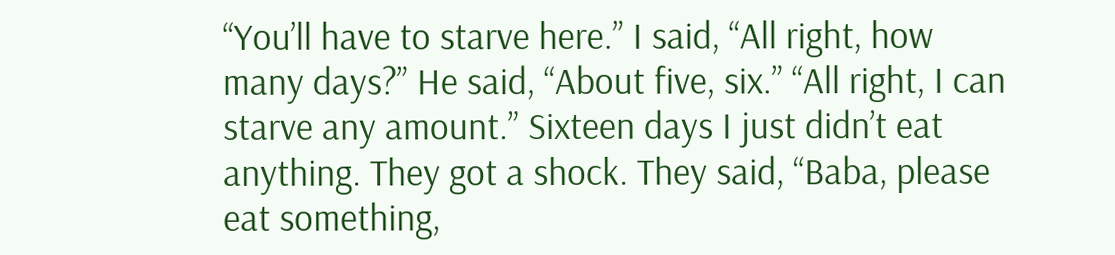“You’ll have to starve here.” I said, “All right, how many days?” He said, “About five, six.” “All right, I can starve any amount.” Sixteen days I just didn’t eat anything. They got a shock. They said, “Baba, please eat something,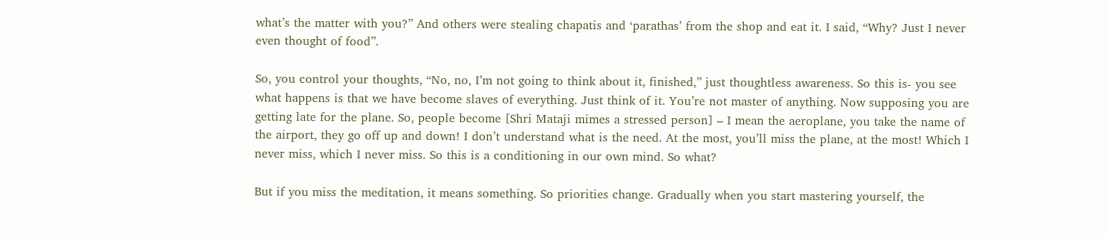what’s the matter with you?” And others were stealing chapatis and ‘parathas’ from the shop and eat it. I said, “Why? Just I never even thought of food”.

So, you control your thoughts, “No, no, I’m not going to think about it, finished,” just thoughtless awareness. So this is- you see what happens is that we have become slaves of everything. Just think of it. You’re not master of anything. Now supposing you are getting late for the plane. So, people become [Shri Mataji mimes a stressed person] – I mean the aeroplane, you take the name of the airport, they go off up and down! I don’t understand what is the need. At the most, you’ll miss the plane, at the most! Which I never miss, which I never miss. So this is a conditioning in our own mind. So what?

But if you miss the meditation, it means something. So priorities change. Gradually when you start mastering yourself, the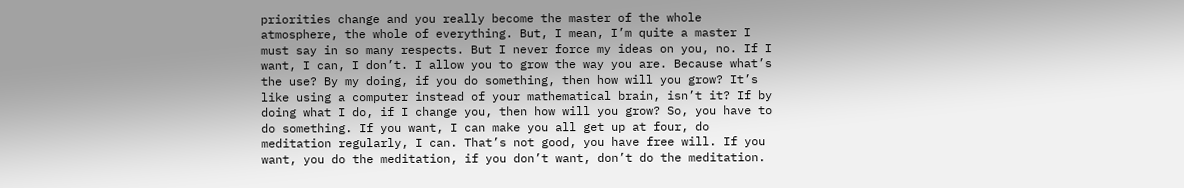priorities change and you really become the master of the whole atmosphere, the whole of everything. But, I mean, I’m quite a master I must say in so many respects. But I never force my ideas on you, no. If I want, I can, I don’t. I allow you to grow the way you are. Because what’s the use? By my doing, if you do something, then how will you grow? It’s like using a computer instead of your mathematical brain, isn’t it? If by doing what I do, if I change you, then how will you grow? So, you have to do something. If you want, I can make you all get up at four, do meditation regularly, I can. That’s not good, you have free will. If you want, you do the meditation, if you don’t want, don’t do the meditation.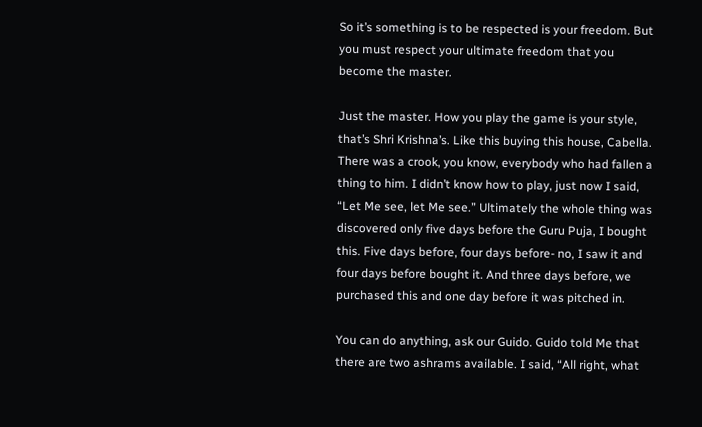So it’s something is to be respected is your freedom. But you must respect your ultimate freedom that you become the master.

Just the master. How you play the game is your style, that’s Shri Krishna’s. Like this buying this house, Cabella. There was a crook, you know, everybody who had fallen a thing to him. I didn’t know how to play, just now I said, “Let Me see, let Me see.” Ultimately the whole thing was discovered only five days before the Guru Puja, I bought this. Five days before, four days before- no, I saw it and four days before bought it. And three days before, we purchased this and one day before it was pitched in.

You can do anything, ask our Guido. Guido told Me that there are two ashrams available. I said, “All right, what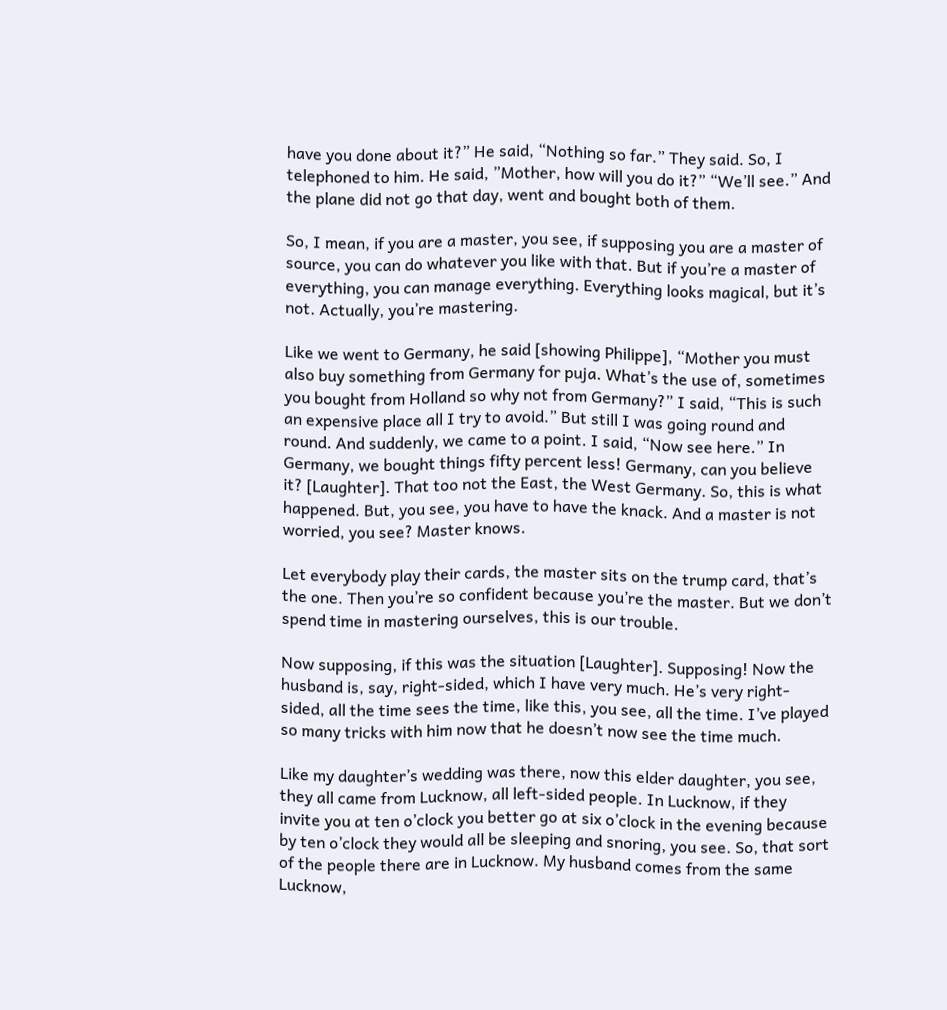have you done about it?” He said, “Nothing so far.” They said. So, I telephoned to him. He said, ”Mother, how will you do it?” “We’ll see.” And the plane did not go that day, went and bought both of them.

So, I mean, if you are a master, you see, if supposing you are a master of source, you can do whatever you like with that. But if you’re a master of everything, you can manage everything. Everything looks magical, but it’s not. Actually, you’re mastering.

Like we went to Germany, he said [showing Philippe], “Mother you must also buy something from Germany for puja. What’s the use of, sometimes you bought from Holland so why not from Germany?” I said, “This is such an expensive place all I try to avoid.” But still I was going round and round. And suddenly, we came to a point. I said, “Now see here.” In Germany, we bought things fifty percent less! Germany, can you believe it? [Laughter]. That too not the East, the West Germany. So, this is what happened. But, you see, you have to have the knack. And a master is not worried, you see? Master knows.

Let everybody play their cards, the master sits on the trump card, that’s the one. Then you’re so confident because you’re the master. But we don’t spend time in mastering ourselves, this is our trouble.

Now supposing, if this was the situation [Laughter]. Supposing! Now the husband is, say, right-sided, which I have very much. He’s very right-sided, all the time sees the time, like this, you see, all the time. I’ve played so many tricks with him now that he doesn’t now see the time much.

Like my daughter’s wedding was there, now this elder daughter, you see, they all came from Lucknow, all left-sided people. In Lucknow, if they invite you at ten o’clock you better go at six o’clock in the evening because by ten o’clock they would all be sleeping and snoring, you see. So, that sort of the people there are in Lucknow. My husband comes from the same Lucknow,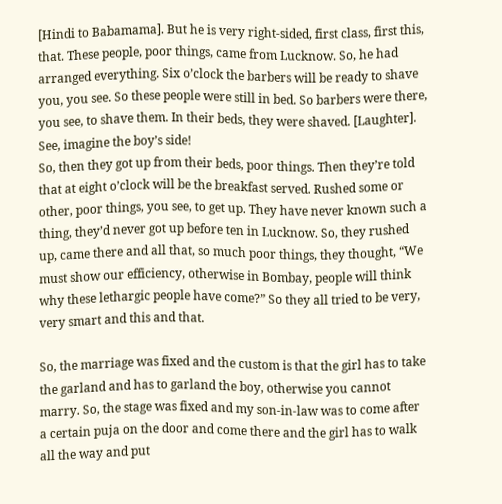[Hindi to Babamama]. But he is very right-sided, first class, first this, that. These people, poor things, came from Lucknow. So, he had arranged everything. Six o’clock the barbers will be ready to shave you, you see. So these people were still in bed. So barbers were there, you see, to shave them. In their beds, they were shaved. [Laughter].
See, imagine the boy’s side!
So, then they got up from their beds, poor things. Then they’re told that at eight o’clock will be the breakfast served. Rushed some or other, poor things, you see, to get up. They have never known such a thing, they’d never got up before ten in Lucknow. So, they rushed up, came there and all that, so much poor things, they thought, “We must show our efficiency, otherwise in Bombay, people will think why these lethargic people have come?” So they all tried to be very, very smart and this and that.

So, the marriage was fixed and the custom is that the girl has to take the garland and has to garland the boy, otherwise you cannot marry. So, the stage was fixed and my son-in-law was to come after a certain puja on the door and come there and the girl has to walk all the way and put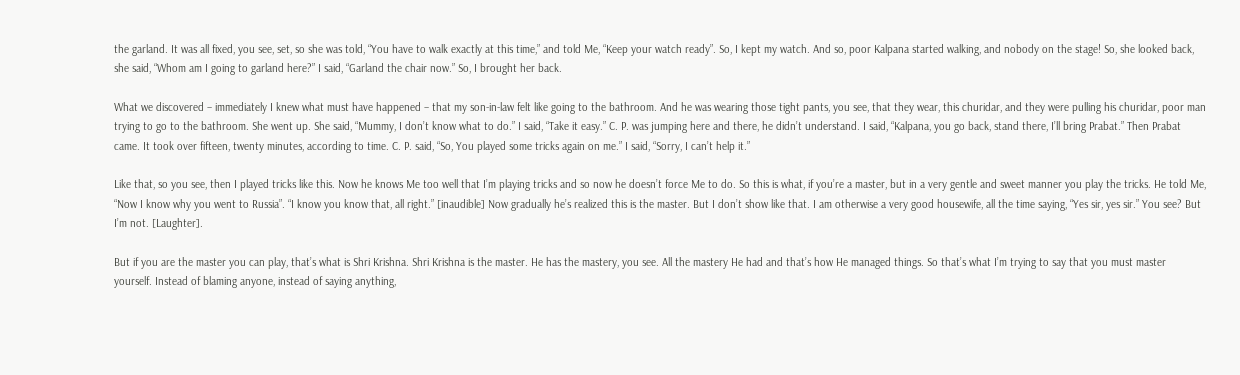the garland. It was all fixed, you see, set, so she was told, “You have to walk exactly at this time,” and told Me, “Keep your watch ready”. So, I kept my watch. And so, poor Kalpana started walking, and nobody on the stage! So, she looked back, she said, “Whom am I going to garland here?” I said, “Garland the chair now.” So, I brought her back.

What we discovered – immediately I knew what must have happened – that my son-in-law felt like going to the bathroom. And he was wearing those tight pants, you see, that they wear, this churidar, and they were pulling his churidar, poor man trying to go to the bathroom. She went up. She said, “Mummy, I don’t know what to do.” I said, “Take it easy.” C. P. was jumping here and there, he didn’t understand. I said, “Kalpana, you go back, stand there, I’ll bring Prabat.” Then Prabat came. It took over fifteen, twenty minutes, according to time. C. P. said, “So, You played some tricks again on me.” I said, “Sorry, I can’t help it.”

Like that, so you see, then I played tricks like this. Now he knows Me too well that I’m playing tricks and so now he doesn’t force Me to do. So this is what, if you’re a master, but in a very gentle and sweet manner you play the tricks. He told Me, “Now I know why you went to Russia”. “I know you know that, all right.” [inaudible] Now gradually he’s realized this is the master. But I don’t show like that. I am otherwise a very good housewife, all the time saying, “Yes sir, yes sir.” You see? But I’m not. [Laughter].

But if you are the master you can play, that’s what is Shri Krishna. Shri Krishna is the master. He has the mastery, you see. All the mastery He had and that’s how He managed things. So that’s what I’m trying to say that you must master yourself. Instead of blaming anyone, instead of saying anything,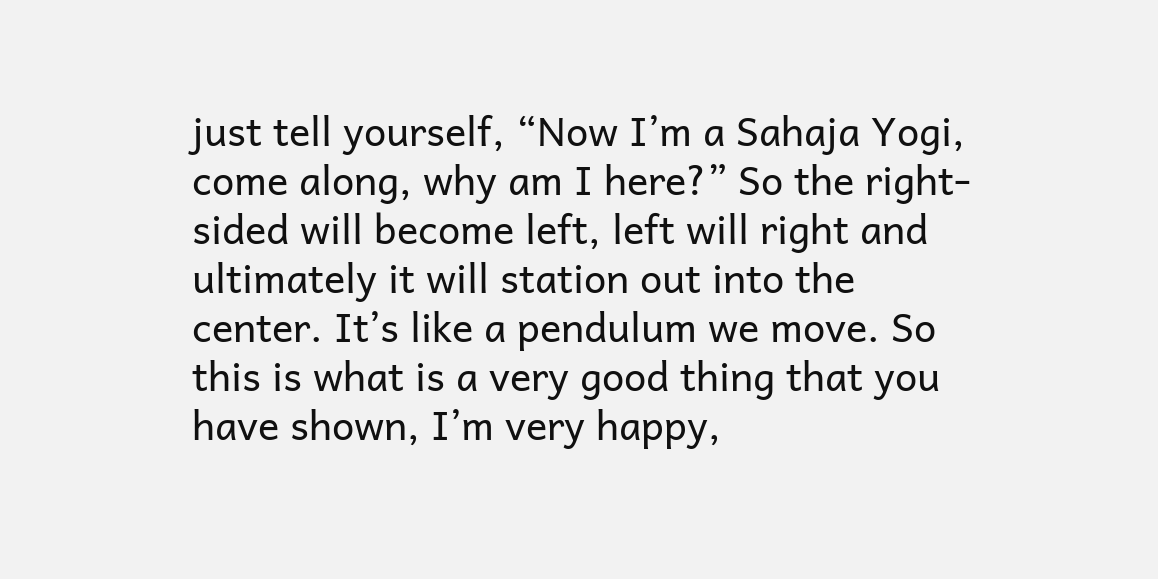just tell yourself, “Now I’m a Sahaja Yogi, come along, why am I here?” So the right-sided will become left, left will right and ultimately it will station out into the center. It’s like a pendulum we move. So this is what is a very good thing that you have shown, I’m very happy,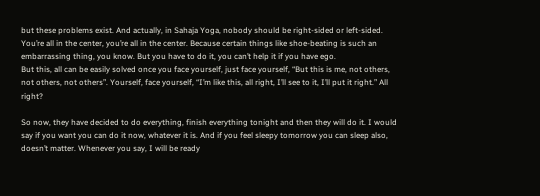but these problems exist. And actually, in Sahaja Yoga, nobody should be right-sided or left-sided. You’re all in the center, you’re all in the center. Because certain things like shoe-beating is such an embarrassing thing, you know. But you have to do it, you can’t help it if you have ego.
But this, all can be easily solved once you face yourself, just face yourself, “But this is me, not others, not others, not others”. Yourself, face yourself, “I’m like this, all right, I’ll see to it, I’ll put it right.” All right?

So now, they have decided to do everything, finish everything tonight and then they will do it. I would say if you want you can do it now, whatever it is. And if you feel sleepy tomorrow you can sleep also, doesn’t matter. Whenever you say, I will be ready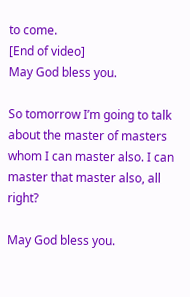to come.
[End of video]
May God bless you.

So tomorrow I’m going to talk about the master of masters whom I can master also. I can master that master also, all right?

May God bless you.